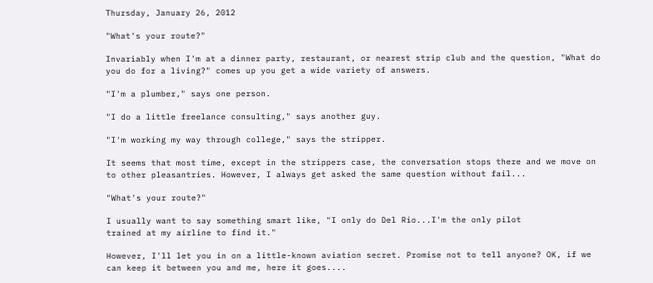Thursday, January 26, 2012

"What's your route?"

Invariably when I'm at a dinner party, restaurant, or nearest strip club and the question, "What do you do for a living?" comes up you get a wide variety of answers.

"I'm a plumber," says one person.

"I do a little freelance consulting," says another guy.

"I'm working my way through college," says the stripper.

It seems that most time, except in the strippers case, the conversation stops there and we move on to other pleasantries. However, I always get asked the same question without fail...

"What's your route?"

I usually want to say something smart like, "I only do Del Rio...I'm the only pilot
trained at my airline to find it."

However, I'll let you in on a little-known aviation secret. Promise not to tell anyone? OK, if we can keep it between you and me, here it goes....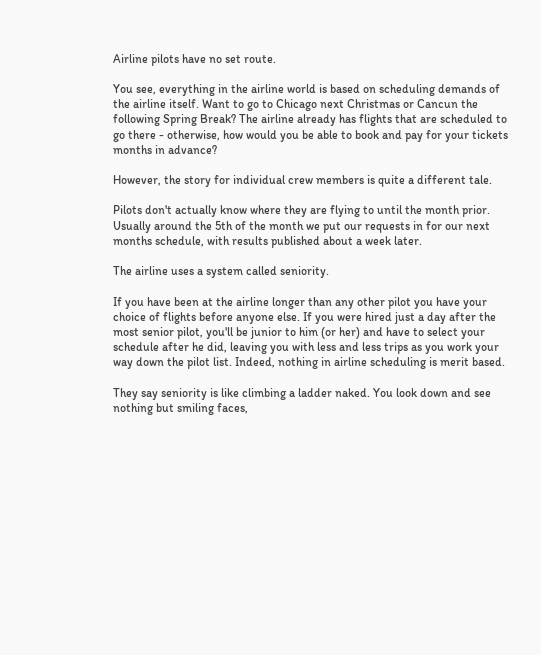Airline pilots have no set route.

You see, everything in the airline world is based on scheduling demands of the airline itself. Want to go to Chicago next Christmas or Cancun the following Spring Break? The airline already has flights that are scheduled to go there - otherwise, how would you be able to book and pay for your tickets months in advance?

However, the story for individual crew members is quite a different tale.

Pilots don't actually know where they are flying to until the month prior. Usually around the 5th of the month we put our requests in for our next months schedule, with results published about a week later.

The airline uses a system called seniority.

If you have been at the airline longer than any other pilot you have your choice of flights before anyone else. If you were hired just a day after the most senior pilot, you'll be junior to him (or her) and have to select your schedule after he did, leaving you with less and less trips as you work your way down the pilot list. Indeed, nothing in airline scheduling is merit based.

They say seniority is like climbing a ladder naked. You look down and see nothing but smiling faces,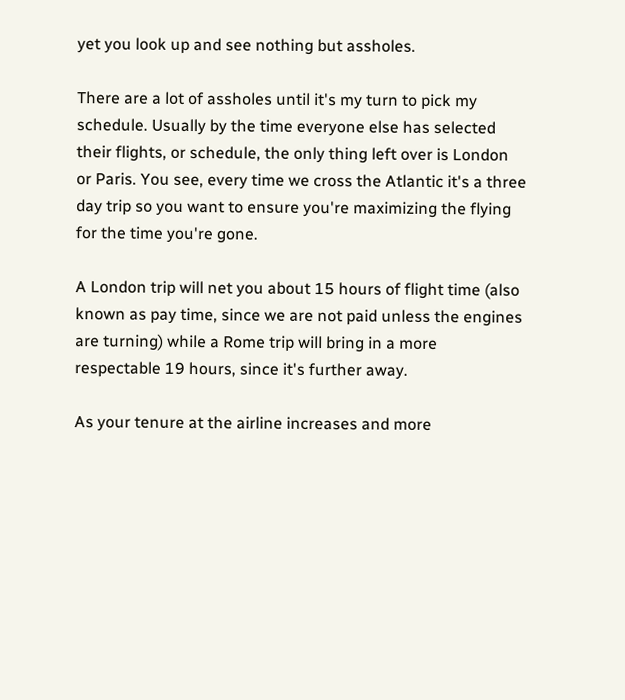yet you look up and see nothing but assholes.

There are a lot of assholes until it's my turn to pick my schedule. Usually by the time everyone else has selected their flights, or schedule, the only thing left over is London or Paris. You see, every time we cross the Atlantic it's a three day trip so you want to ensure you're maximizing the flying for the time you're gone.

A London trip will net you about 15 hours of flight time (also known as pay time, since we are not paid unless the engines are turning) while a Rome trip will bring in a more respectable 19 hours, since it's further away.

As your tenure at the airline increases and more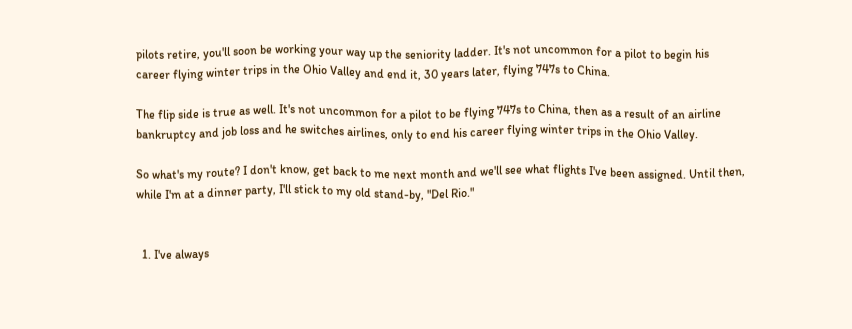pilots retire, you'll soon be working your way up the seniority ladder. It's not uncommon for a pilot to begin his career flying winter trips in the Ohio Valley and end it, 30 years later, flying 747s to China.

The flip side is true as well. It's not uncommon for a pilot to be flying 747s to China, then as a result of an airline bankruptcy and job loss and he switches airlines, only to end his career flying winter trips in the Ohio Valley.

So what's my route? I don't know, get back to me next month and we'll see what flights I've been assigned. Until then, while I'm at a dinner party, I'll stick to my old stand-by, "Del Rio."


  1. I've always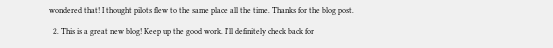wondered that! I thought pilots flew to the same place all the time. Thanks for the blog post.

  2. This is a great new blog! Keep up the good work. I'll definitely check back for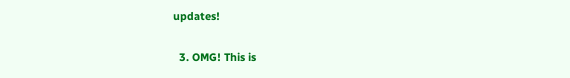updates!

  3. OMG! This is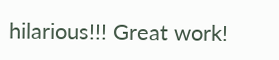hilarious!!! Great work!